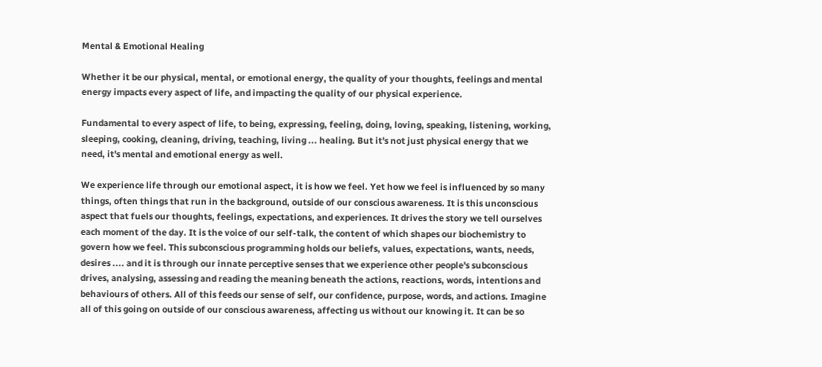Mental & Emotional Healing

Whether it be our physical, mental, or emotional energy, the quality of your thoughts, feelings and mental energy impacts every aspect of life, and impacting the quality of our physical experience.

Fundamental to every aspect of life, to being, expressing, feeling, doing, loving, speaking, listening, working, sleeping, cooking, cleaning, driving, teaching, living ... healing. But it's not just physical energy that we need, it's mental and emotional energy as well.

We experience life through our emotional aspect, it is how we feel. Yet how we feel is influenced by so many things, often things that run in the background, outside of our conscious awareness. It is this unconscious aspect that fuels our thoughts, feelings, expectations, and experiences. It drives the story we tell ourselves each moment of the day. It is the voice of our self-talk, the content of which shapes our biochemistry to govern how we feel. This subconscious programming holds our beliefs, values, expectations, wants, needs, desires .... and it is through our innate perceptive senses that we experience other people's subconscious drives, analysing, assessing and reading the meaning beneath the actions, reactions, words, intentions and behaviours of others. All of this feeds our sense of self, our confidence, purpose, words, and actions. Imagine all of this going on outside of our conscious awareness, affecting us without our knowing it. It can be so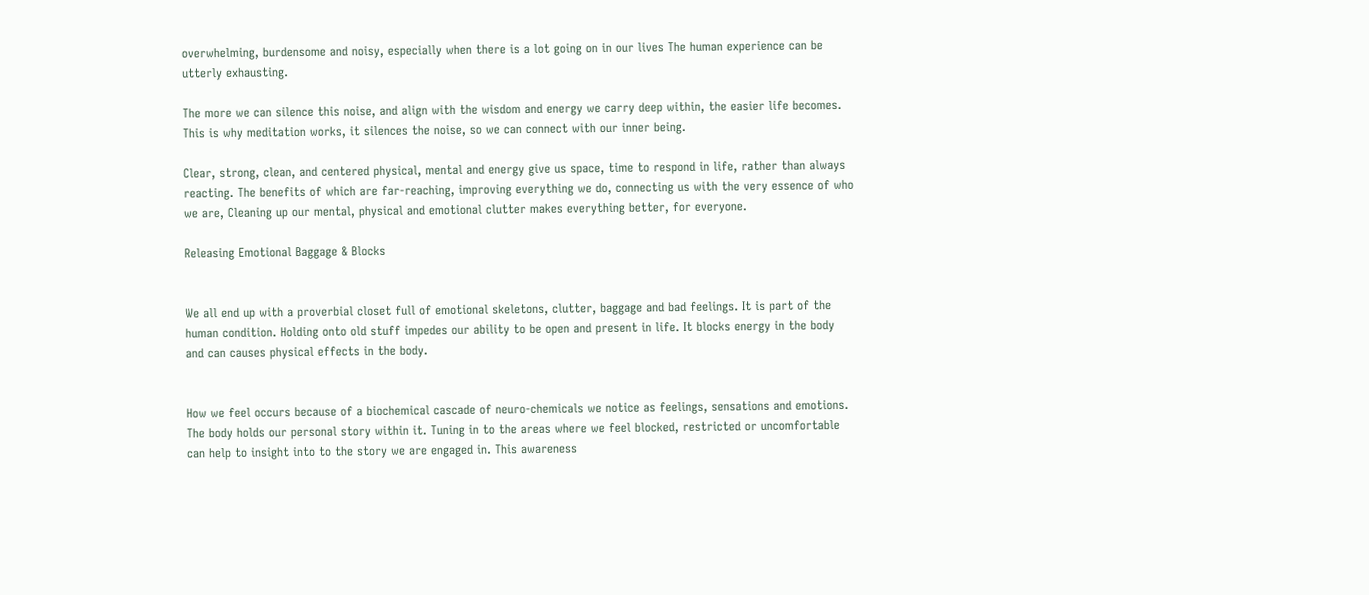overwhelming, burdensome and noisy, especially when there is a lot going on in our lives The human experience can be utterly exhausting.

The more we can silence this noise, and align with the wisdom and energy we carry deep within, the easier life becomes. This is why meditation works, it silences the noise, so we can connect with our inner being.

Clear, strong, clean, and centered physical, mental and energy give us space, time to respond in life, rather than always reacting. The benefits of which are far-reaching, improving everything we do, connecting us with the very essence of who we are, Cleaning up our mental, physical and emotional clutter makes everything better, for everyone.

Releasing Emotional Baggage & Blocks


We all end up with a proverbial closet full of emotional skeletons, clutter, baggage and bad feelings. It is part of the human condition. Holding onto old stuff impedes our ability to be open and present in life. It blocks energy in the body and can causes physical effects in the body.


How we feel occurs because of a biochemical cascade of neuro-chemicals we notice as feelings, sensations and emotions. The body holds our personal story within it. Tuning in to the areas where we feel blocked, restricted or uncomfortable can help to insight into to the story we are engaged in. This awareness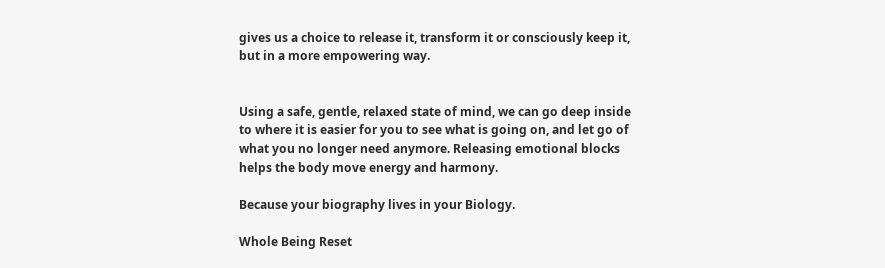gives us a choice to release it, transform it or consciously keep it, but in a more empowering way.


Using a safe, gentle, relaxed state of mind, we can go deep inside to where it is easier for you to see what is going on, and let go of what you no longer need anymore. Releasing emotional blocks helps the body move energy and harmony.

Because your biography lives in your Biology.

Whole Being Reset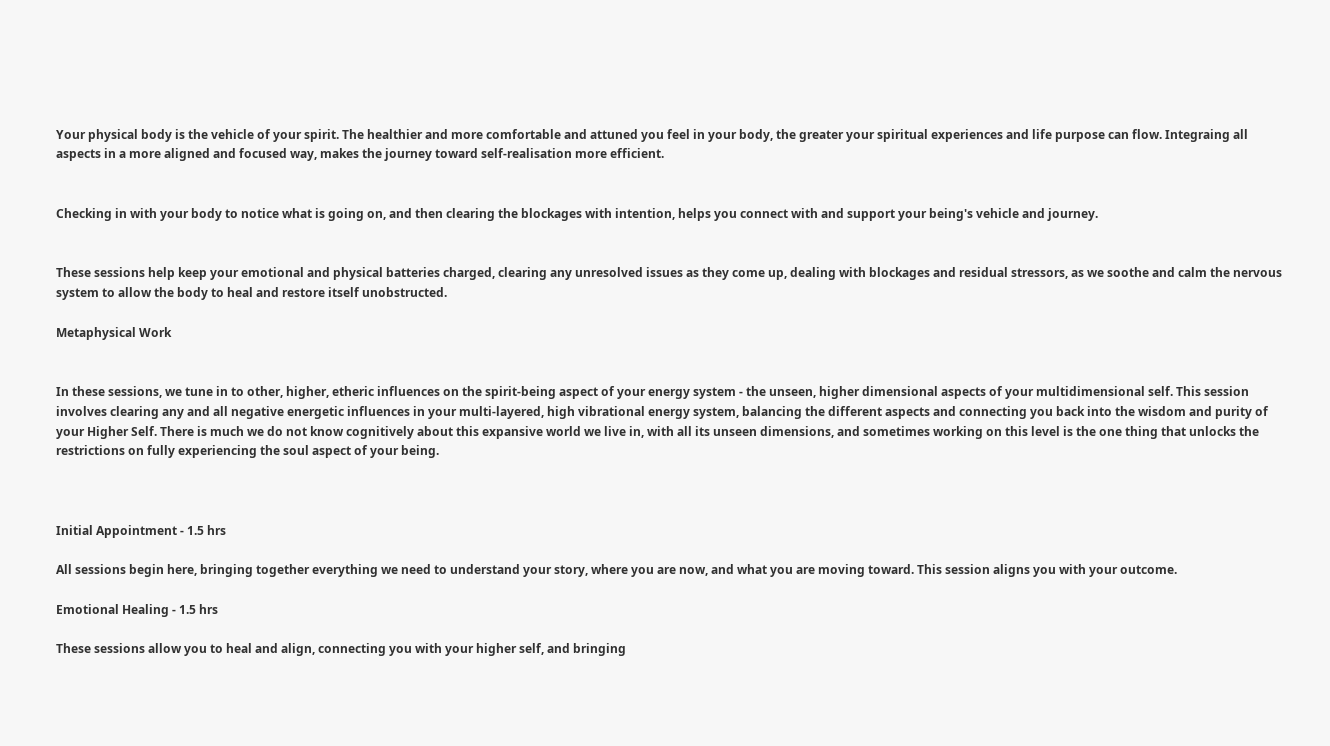Your physical body is the vehicle of your spirit. The healthier and more comfortable and attuned you feel in your body, the greater your spiritual experiences and life purpose can flow. Integraing all aspects in a more aligned and focused way, makes the journey toward self-realisation more efficient.


Checking in with your body to notice what is going on, and then clearing the blockages with intention, helps you connect with and support your being's vehicle and journey.


These sessions help keep your emotional and physical batteries charged, clearing any unresolved issues as they come up, dealing with blockages and residual stressors, as we soothe and calm the nervous system to allow the body to heal and restore itself unobstructed.

Metaphysical Work


In these sessions, we tune in to other, higher, etheric influences on the spirit-being aspect of your energy system - the unseen, higher dimensional aspects of your multidimensional self. This session involves clearing any and all negative energetic influences in your multi-layered, high vibrational energy system, balancing the different aspects and connecting you back into the wisdom and purity of your Higher Self. There is much we do not know cognitively about this expansive world we live in, with all its unseen dimensions, and sometimes working on this level is the one thing that unlocks the restrictions on fully experiencing the soul aspect of your being.



Initial Appointment - 1.5 hrs

All sessions begin here, bringing together everything we need to understand your story, where you are now, and what you are moving toward. This session aligns you with your outcome.

Emotional Healing - 1.5 hrs

These sessions allow you to heal and align, connecting you with your higher self, and bringing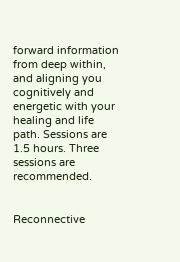forward information from deep within, and aligning you cognitively and energetic with your healing and life path. Sessions are 1.5 hours. Three sessions are recommended.


Reconnective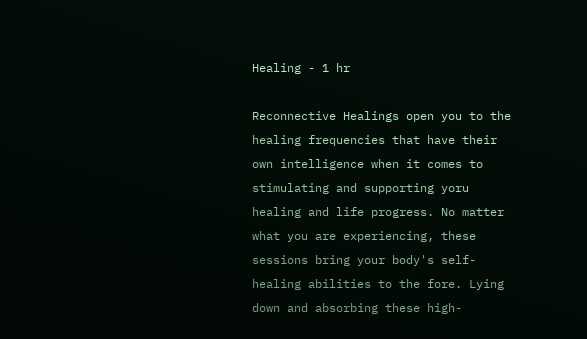Healing - 1 hr

Reconnective Healings open you to the healing frequencies that have their own intelligence when it comes to stimulating and supporting yoru healing and life progress. No matter what you are experiencing, these sessions bring your body's self-healing abilities to the fore. Lying down and absorbing these high-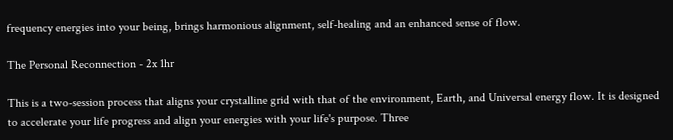frequency energies into your being, brings harmonious alignment, self-healing and an enhanced sense of flow.

The Personal Reconnection - 2x 1hr

This is a two-session process that aligns your crystalline grid with that of the environment, Earth, and Universal energy flow. It is designed to accelerate your life progress and align your energies with your life's purpose. Three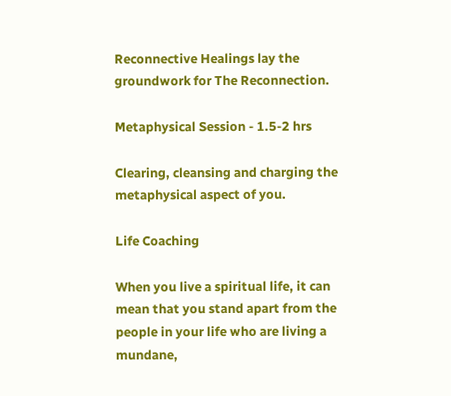Reconnective Healings lay the groundwork for The Reconnection.

Metaphysical Session - 1.5-2 hrs

Clearing, cleansing and charging the metaphysical aspect of you.

Life Coaching

When you live a spiritual life, it can mean that you stand apart from the people in your life who are living a mundane,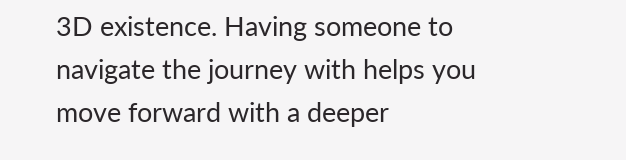3D existence. Having someone to navigate the journey with helps you move forward with a deeper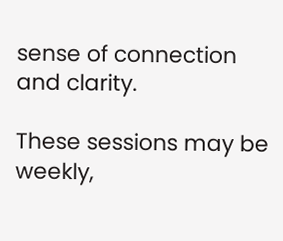sense of connection and clarity.

These sessions may be weekly,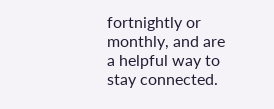fortnightly or monthly, and are a helpful way to stay connected.